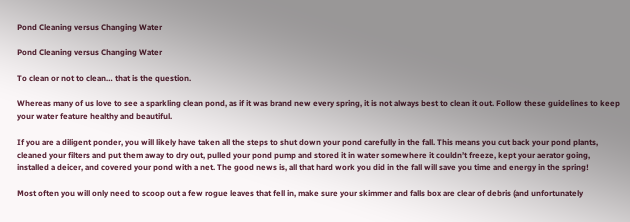Pond Cleaning versus Changing Water

Pond Cleaning versus Changing Water

To clean or not to clean… that is the question.

Whereas many of us love to see a sparkling clean pond, as if it was brand new every spring, it is not always best to clean it out. Follow these guidelines to keep your water feature healthy and beautiful.

If you are a diligent ponder, you will likely have taken all the steps to shut down your pond carefully in the fall. This means you cut back your pond plants, cleaned your filters and put them away to dry out, pulled your pond pump and stored it in water somewhere it couldn’t freeze, kept your aerator going, installed a deicer, and covered your pond with a net. The good news is, all that hard work you did in the fall will save you time and energy in the spring!

Most often you will only need to scoop out a few rogue leaves that fell in, make sure your skimmer and falls box are clear of debris (and unfortunately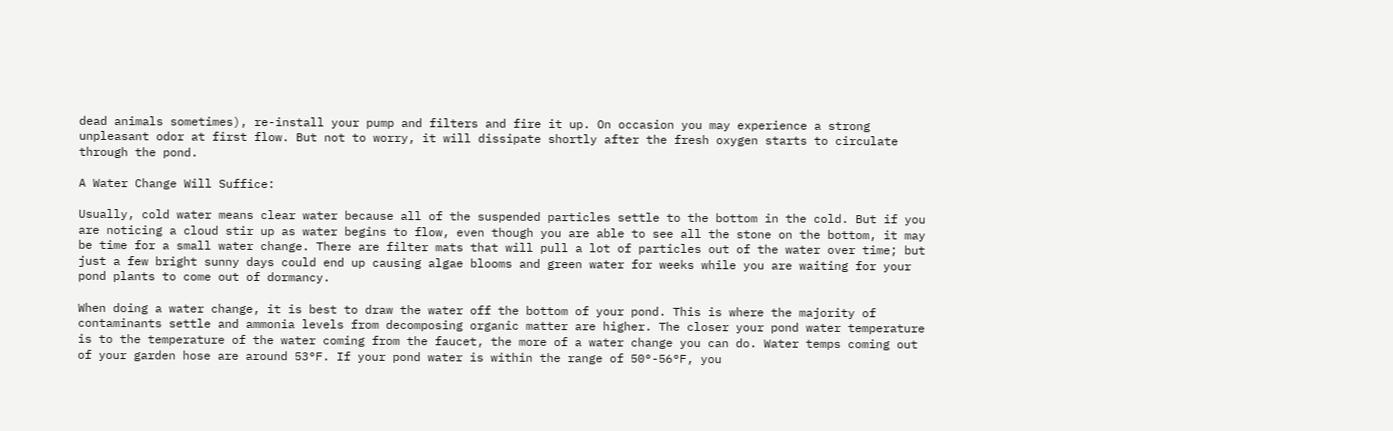dead animals sometimes), re-install your pump and filters and fire it up. On occasion you may experience a strong unpleasant odor at first flow. But not to worry, it will dissipate shortly after the fresh oxygen starts to circulate through the pond.

A Water Change Will Suffice:

Usually, cold water means clear water because all of the suspended particles settle to the bottom in the cold. But if you are noticing a cloud stir up as water begins to flow, even though you are able to see all the stone on the bottom, it may be time for a small water change. There are filter mats that will pull a lot of particles out of the water over time; but just a few bright sunny days could end up causing algae blooms and green water for weeks while you are waiting for your pond plants to come out of dormancy.

When doing a water change, it is best to draw the water off the bottom of your pond. This is where the majority of contaminants settle and ammonia levels from decomposing organic matter are higher. The closer your pond water temperature is to the temperature of the water coming from the faucet, the more of a water change you can do. Water temps coming out of your garden hose are around 53°F. If your pond water is within the range of 50°-56°F, you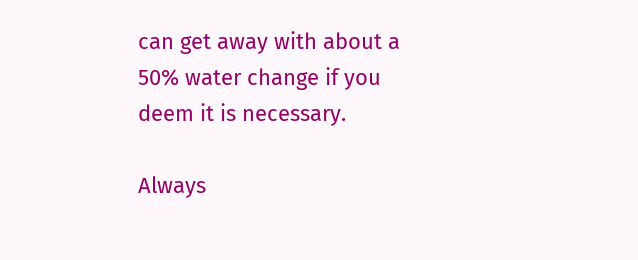can get away with about a 50% water change if you deem it is necessary.

Always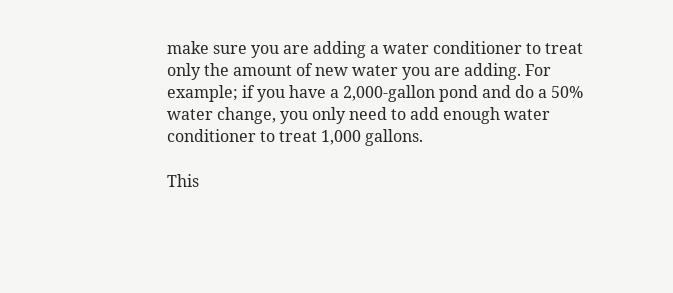make sure you are adding a water conditioner to treat only the amount of new water you are adding. For example; if you have a 2,000-gallon pond and do a 50% water change, you only need to add enough water conditioner to treat 1,000 gallons.

This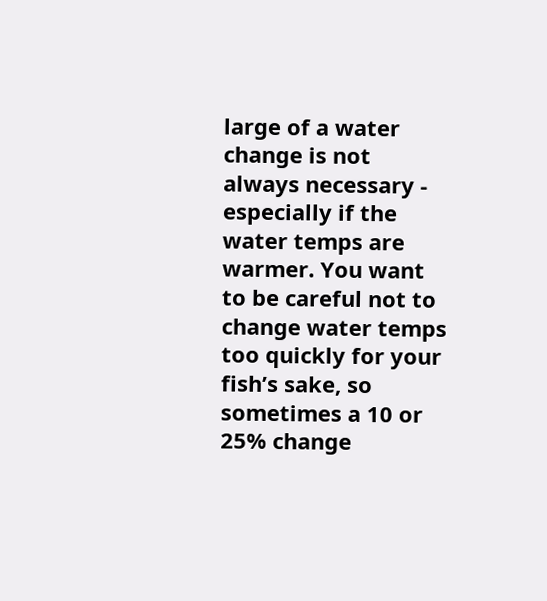large of a water change is not always necessary - especially if the water temps are warmer. You want to be careful not to change water temps too quickly for your fish’s sake, so sometimes a 10 or 25% change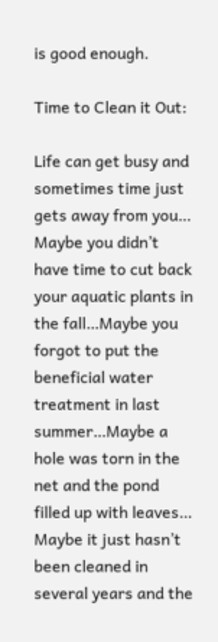is good enough.

Time to Clean it Out:

Life can get busy and sometimes time just gets away from you… Maybe you didn’t have time to cut back your aquatic plants in the fall…Maybe you forgot to put the beneficial water treatment in last summer…Maybe a hole was torn in the net and the pond filled up with leaves… Maybe it just hasn’t been cleaned in several years and the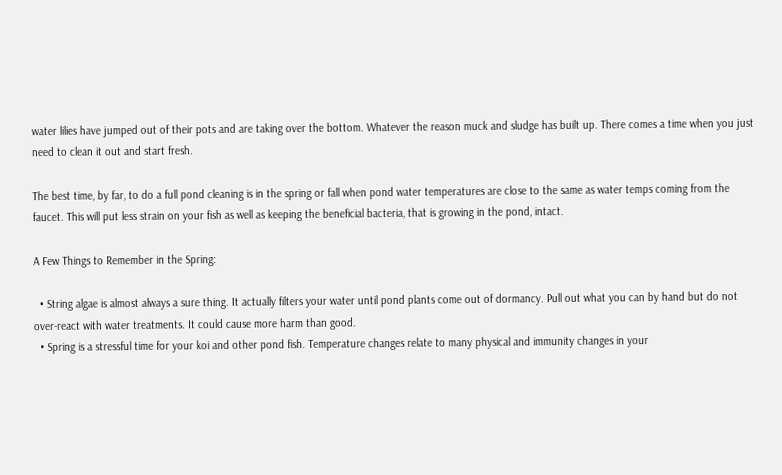water lilies have jumped out of their pots and are taking over the bottom. Whatever the reason muck and sludge has built up. There comes a time when you just need to clean it out and start fresh.

The best time, by far, to do a full pond cleaning is in the spring or fall when pond water temperatures are close to the same as water temps coming from the faucet. This will put less strain on your fish as well as keeping the beneficial bacteria, that is growing in the pond, intact.

A Few Things to Remember in the Spring:

  • String algae is almost always a sure thing. It actually filters your water until pond plants come out of dormancy. Pull out what you can by hand but do not over-react with water treatments. It could cause more harm than good.
  • Spring is a stressful time for your koi and other pond fish. Temperature changes relate to many physical and immunity changes in your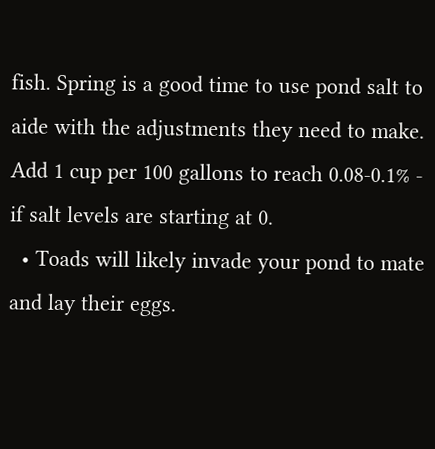fish. Spring is a good time to use pond salt to aide with the adjustments they need to make. Add 1 cup per 100 gallons to reach 0.08-0.1% - if salt levels are starting at 0.
  • Toads will likely invade your pond to mate and lay their eggs.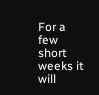For a few short weeks it will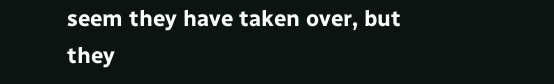seem they have taken over, but they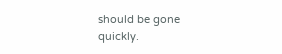should be gone quickly.